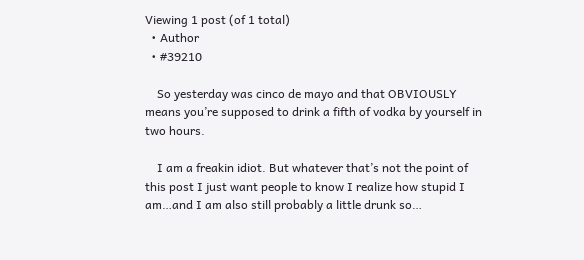Viewing 1 post (of 1 total)
  • Author
  • #39210

    So yesterday was cinco de mayo and that OBVIOUSLY means you’re supposed to drink a fifth of vodka by yourself in two hours.

    I am a freakin idiot. But whatever that’s not the point of this post I just want people to know I realize how stupid I am…and I am also still probably a little drunk so…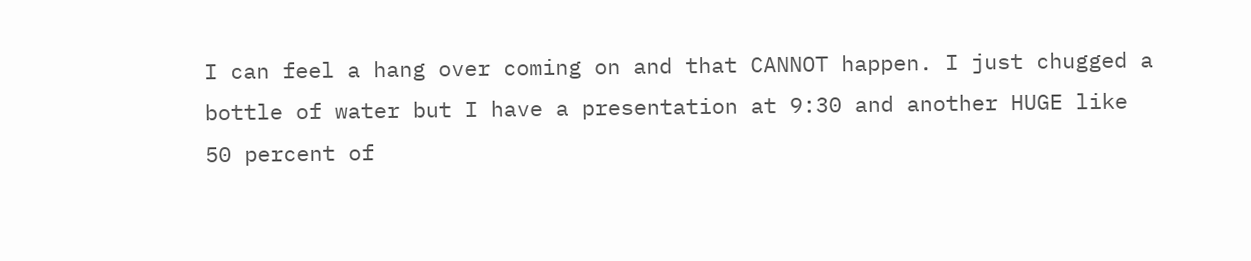I can feel a hang over coming on and that CANNOT happen. I just chugged a bottle of water but I have a presentation at 9:30 and another HUGE like 50 percent of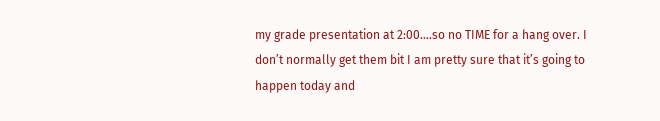my grade presentation at 2:00….so no TIME for a hang over. I don’t normally get them bit I am pretty sure that it’s going to happen today and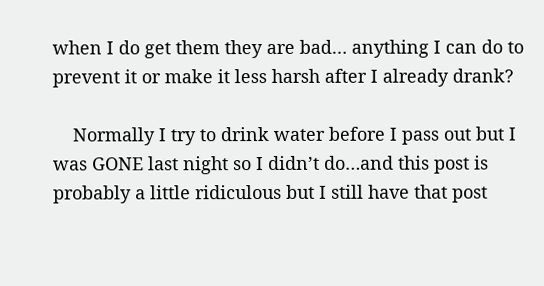when I do get them they are bad… anything I can do to prevent it or make it less harsh after I already drank?

    Normally I try to drink water before I pass out but I was GONE last night so I didn’t do…and this post is probably a little ridiculous but I still have that post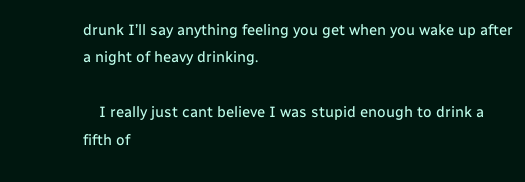drunk I’ll say anything feeling you get when you wake up after a night of heavy drinking.

    I really just cant believe I was stupid enough to drink a fifth of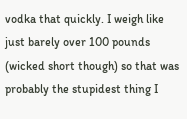vodka that quickly. I weigh like just barely over 100 pounds (wicked short though) so that was probably the stupidest thing I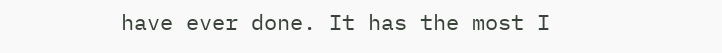have ever done. It has the most I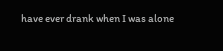have ever drank when I was alone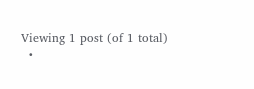Viewing 1 post (of 1 total)
  •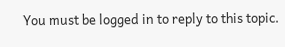You must be logged in to reply to this topic.